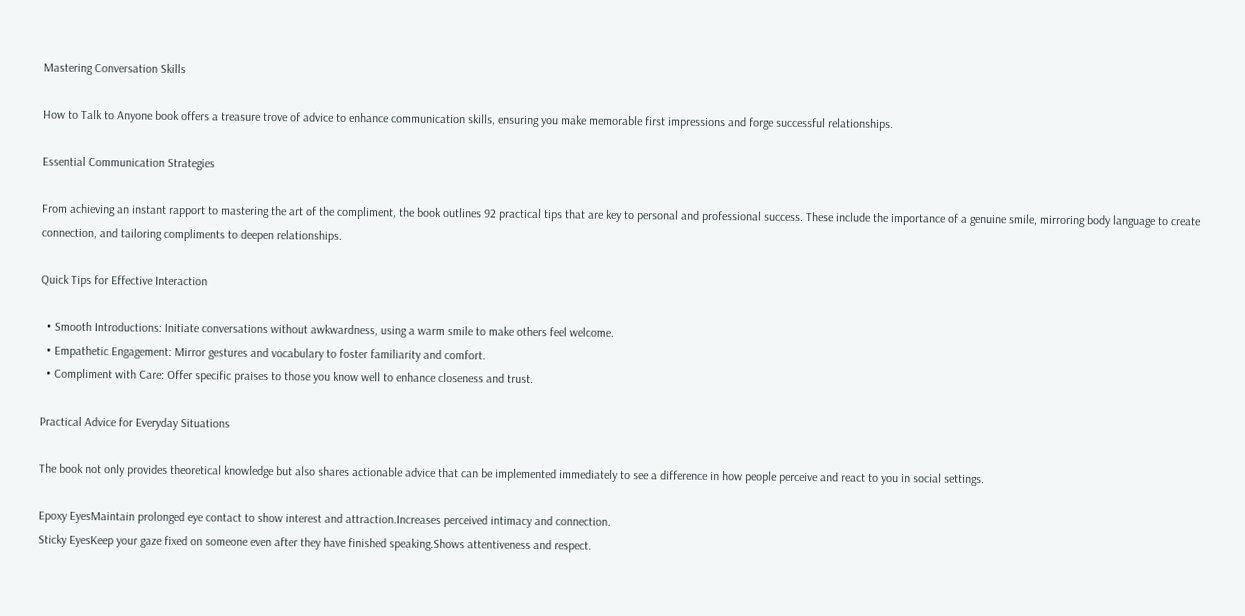Mastering Conversation Skills

How to Talk to Anyone book offers a treasure trove of advice to enhance communication skills, ensuring you make memorable first impressions and forge successful relationships.

Essential Communication Strategies

From achieving an instant rapport to mastering the art of the compliment, the book outlines 92 practical tips that are key to personal and professional success. These include the importance of a genuine smile, mirroring body language to create connection, and tailoring compliments to deepen relationships.

Quick Tips for Effective Interaction

  • Smooth Introductions: Initiate conversations without awkwardness, using a warm smile to make others feel welcome.
  • Empathetic Engagement: Mirror gestures and vocabulary to foster familiarity and comfort.
  • Compliment with Care: Offer specific praises to those you know well to enhance closeness and trust.

Practical Advice for Everyday Situations

The book not only provides theoretical knowledge but also shares actionable advice that can be implemented immediately to see a difference in how people perceive and react to you in social settings.

Epoxy EyesMaintain prolonged eye contact to show interest and attraction.Increases perceived intimacy and connection.
Sticky EyesKeep your gaze fixed on someone even after they have finished speaking.Shows attentiveness and respect.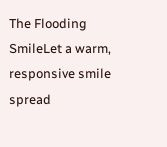The Flooding SmileLet a warm, responsive smile spread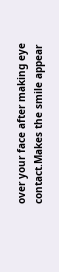over your face after making eye contact.Makes the smile appear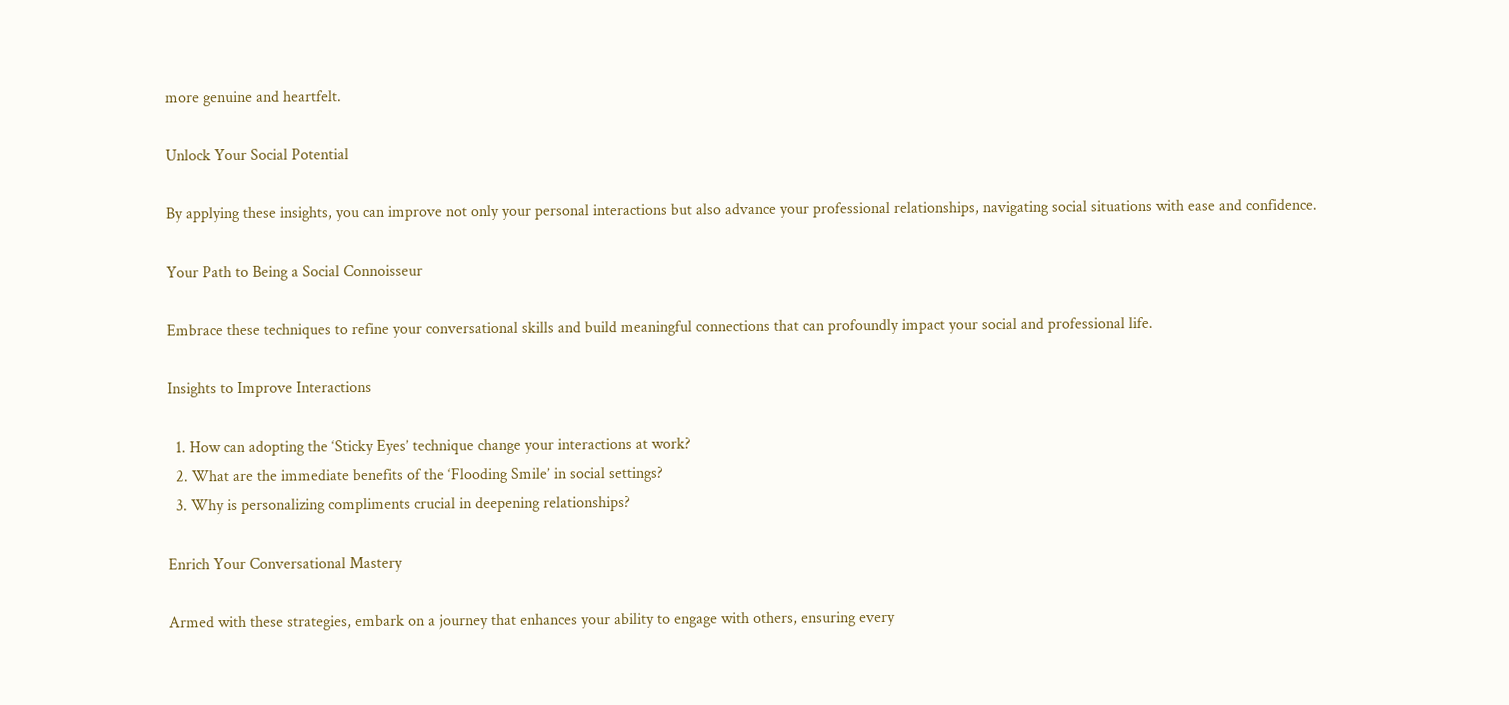more genuine and heartfelt.

Unlock Your Social Potential

By applying these insights, you can improve not only your personal interactions but also advance your professional relationships, navigating social situations with ease and confidence.

Your Path to Being a Social Connoisseur

Embrace these techniques to refine your conversational skills and build meaningful connections that can profoundly impact your social and professional life.

Insights to Improve Interactions

  1. How can adopting the ‘Sticky Eyes’ technique change your interactions at work?
  2. What are the immediate benefits of the ‘Flooding Smile’ in social settings?
  3. Why is personalizing compliments crucial in deepening relationships?

Enrich Your Conversational Mastery

Armed with these strategies, embark on a journey that enhances your ability to engage with others, ensuring every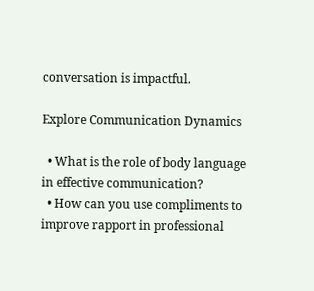conversation is impactful.

Explore Communication Dynamics

  • What is the role of body language in effective communication?
  • How can you use compliments to improve rapport in professional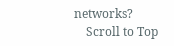networks?
    Scroll to Top